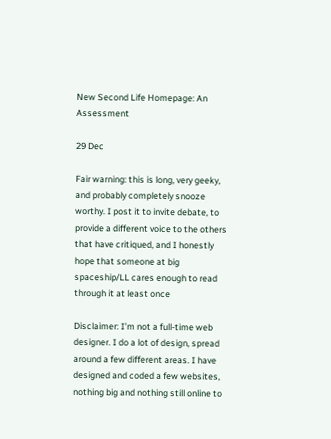New Second Life Homepage: An Assessment

29 Dec

Fair warning: this is long, very geeky, and probably completely snooze worthy. I post it to invite debate, to provide a different voice to the others that have critiqued, and I honestly hope that someone at big spaceship/LL cares enough to read through it at least once

Disclaimer: I’m not a full-time web designer. I do a lot of design, spread around a few different areas. I have designed and coded a few websites, nothing big and nothing still online to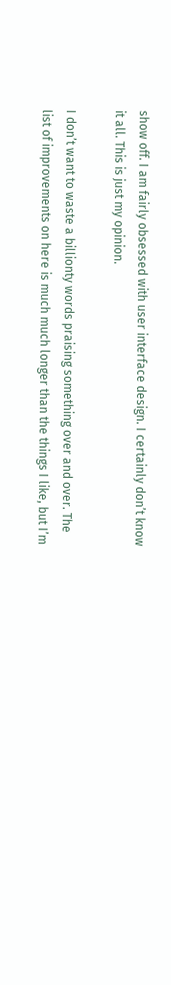show off. I am fairly obsessed with user interface design. I certainly don’t know it all. This is just my opinion.

I don’t want to waste a billionty words praising something over and over. The list of improvements on here is much much longer than the things I like, but I’m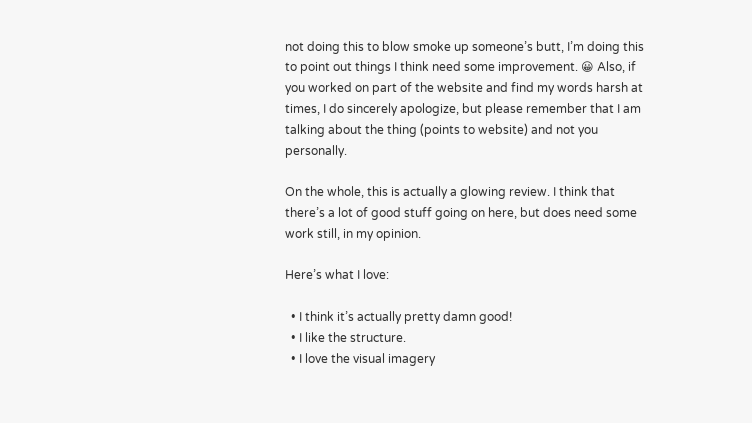not doing this to blow smoke up someone’s butt, I’m doing this to point out things I think need some improvement. 😀 Also, if you worked on part of the website and find my words harsh at times, I do sincerely apologize, but please remember that I am talking about the thing (points to website) and not you personally.

On the whole, this is actually a glowing review. I think that there’s a lot of good stuff going on here, but does need some work still, in my opinion.

Here’s what I love:

  • I think it’s actually pretty damn good!
  • I like the structure.
  • I love the visual imagery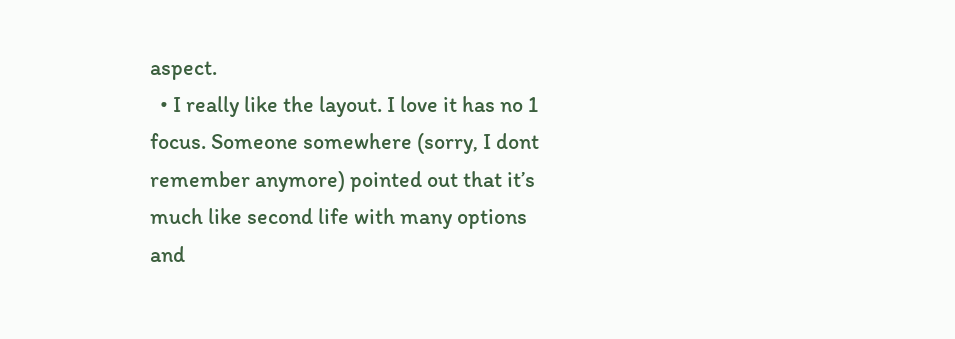aspect.
  • I really like the layout. I love it has no 1 focus. Someone somewhere (sorry, I dont remember anymore) pointed out that it’s much like second life with many options and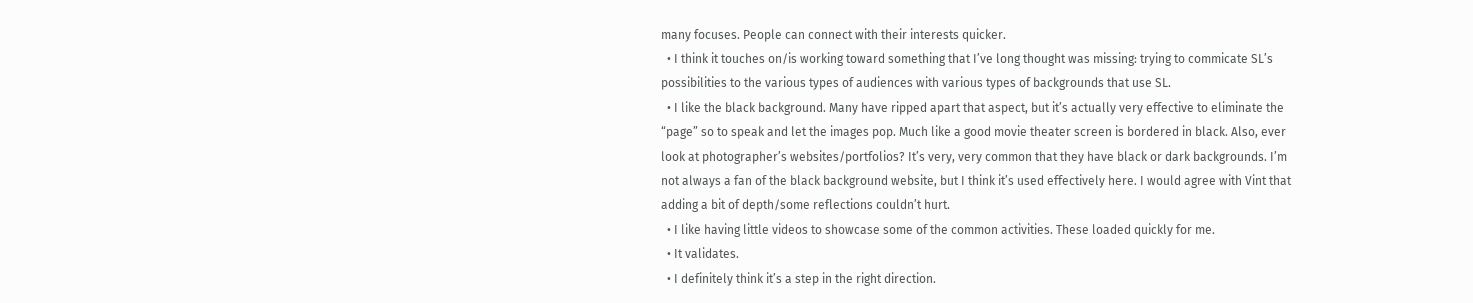many focuses. People can connect with their interests quicker.
  • I think it touches on/is working toward something that I’ve long thought was missing: trying to commicate SL’s possibilities to the various types of audiences with various types of backgrounds that use SL.
  • I like the black background. Many have ripped apart that aspect, but it’s actually very effective to eliminate the “page” so to speak and let the images pop. Much like a good movie theater screen is bordered in black. Also, ever look at photographer’s websites/portfolios? It’s very, very common that they have black or dark backgrounds. I’m not always a fan of the black background website, but I think it’s used effectively here. I would agree with Vint that adding a bit of depth/some reflections couldn’t hurt.
  • I like having little videos to showcase some of the common activities. These loaded quickly for me.
  • It validates.
  • I definitely think it’s a step in the right direction.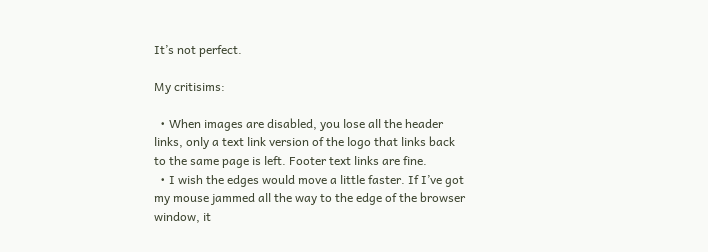It’s not perfect.

My critisims:

  • When images are disabled, you lose all the header links, only a text link version of the logo that links back to the same page is left. Footer text links are fine.
  • I wish the edges would move a little faster. If I’ve got my mouse jammed all the way to the edge of the browser window, it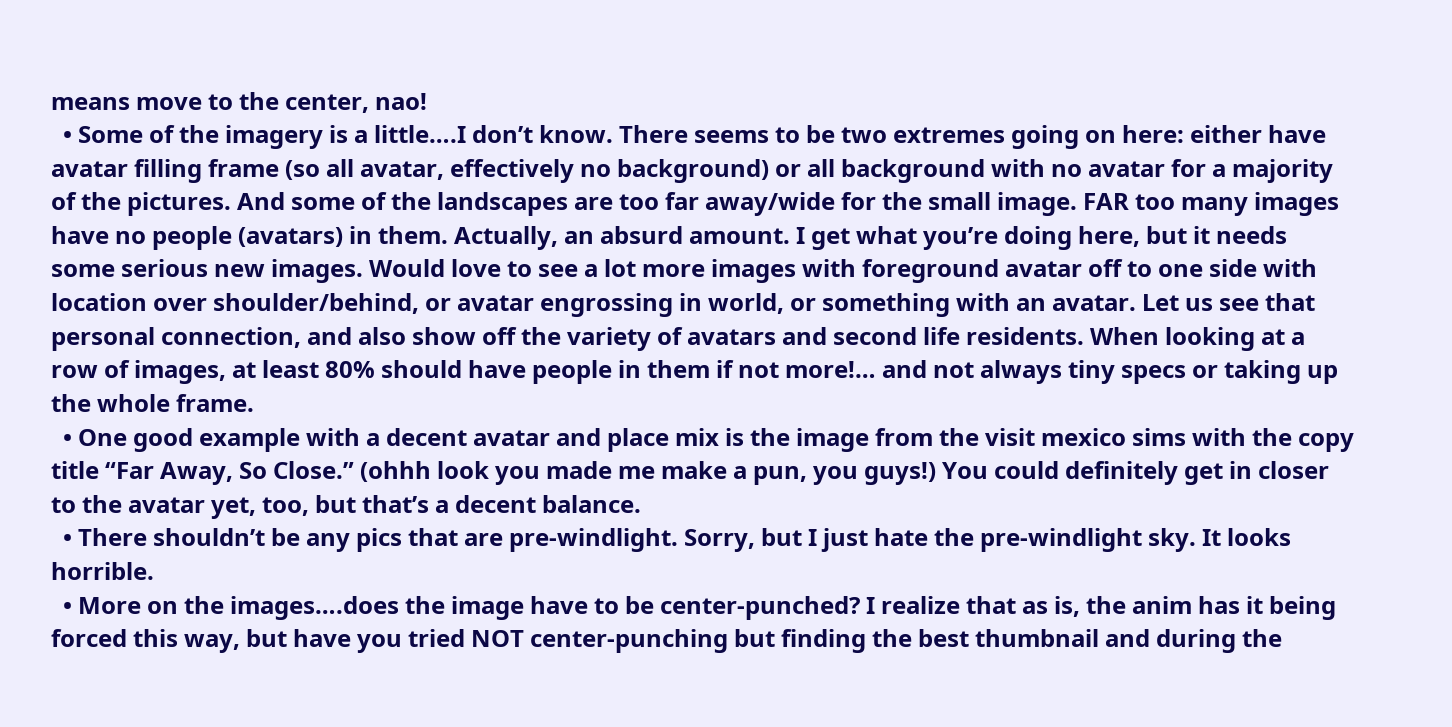means move to the center, nao!
  • Some of the imagery is a little….I don’t know. There seems to be two extremes going on here: either have avatar filling frame (so all avatar, effectively no background) or all background with no avatar for a majority of the pictures. And some of the landscapes are too far away/wide for the small image. FAR too many images have no people (avatars) in them. Actually, an absurd amount. I get what you’re doing here, but it needs some serious new images. Would love to see a lot more images with foreground avatar off to one side with location over shoulder/behind, or avatar engrossing in world, or something with an avatar. Let us see that personal connection, and also show off the variety of avatars and second life residents. When looking at a row of images, at least 80% should have people in them if not more!… and not always tiny specs or taking up the whole frame.
  • One good example with a decent avatar and place mix is the image from the visit mexico sims with the copy title “Far Away, So Close.” (ohhh look you made me make a pun, you guys!) You could definitely get in closer to the avatar yet, too, but that’s a decent balance.
  • There shouldn’t be any pics that are pre-windlight. Sorry, but I just hate the pre-windlight sky. It looks horrible.
  • More on the images….does the image have to be center-punched? I realize that as is, the anim has it being forced this way, but have you tried NOT center-punching but finding the best thumbnail and during the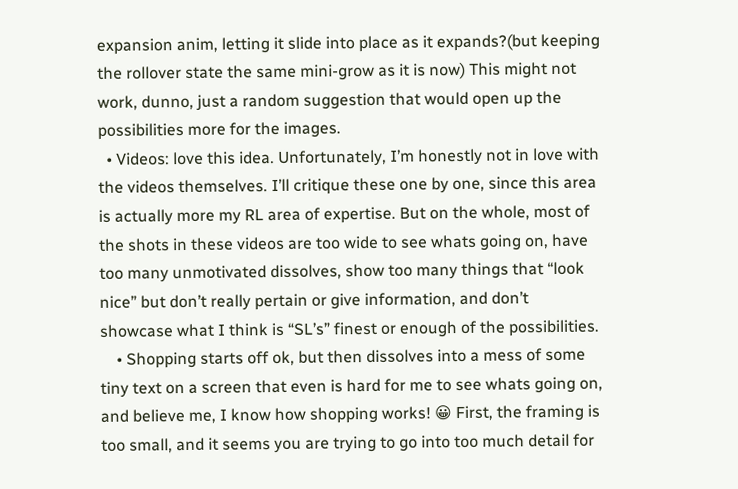expansion anim, letting it slide into place as it expands?(but keeping the rollover state the same mini-grow as it is now) This might not work, dunno, just a random suggestion that would open up the possibilities more for the images.
  • Videos: love this idea. Unfortunately, I’m honestly not in love with the videos themselves. I’ll critique these one by one, since this area is actually more my RL area of expertise. But on the whole, most of the shots in these videos are too wide to see whats going on, have too many unmotivated dissolves, show too many things that “look nice” but don’t really pertain or give information, and don’t showcase what I think is “SL’s” finest or enough of the possibilities.
    • Shopping starts off ok, but then dissolves into a mess of some tiny text on a screen that even is hard for me to see whats going on, and believe me, I know how shopping works! 😀 First, the framing is too small, and it seems you are trying to go into too much detail for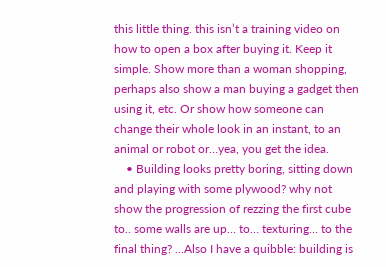this little thing. this isn’t a training video on how to open a box after buying it. Keep it simple. Show more than a woman shopping, perhaps also show a man buying a gadget then using it, etc. Or show how someone can change their whole look in an instant, to an animal or robot or…yea, you get the idea.
    • Building looks pretty boring, sitting down and playing with some plywood? why not show the progression of rezzing the first cube to.. some walls are up… to… texturing… to the final thing? …Also I have a quibble: building is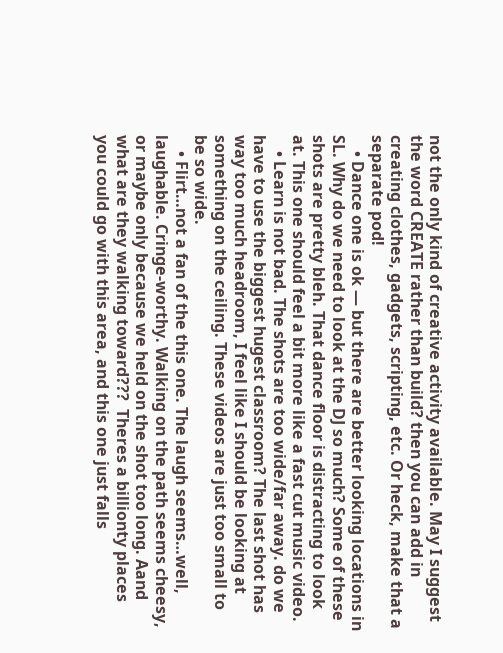not the only kind of creative activity available. May I suggest the word CREATE rather than build? then you can add in creating clothes, gadgets, scripting, etc. Or heck, make that a separate pod!
    • Dance one is ok — but there are better looking locations in SL. Why do we need to look at the DJ so much? Some of these shots are pretty bleh. That dance floor is distracting to look at. This one should feel a bit more like a fast cut music video.
    • Learn is not bad. The shots are too wide/far away. do we have to use the biggest hugest classroom? The last shot has way too much headroom, I feel like I should be looking at something on the ceiling. These videos are just too small to be so wide.
    • Flirt…not a fan of the this one. The laugh seems…well, laughable. Cringe-worthy. Walking on the path seems cheesy, or maybe only because we held on the shot too long. Aand what are they walking toward???  Theres a billionty places you could go with this area, and this one just falls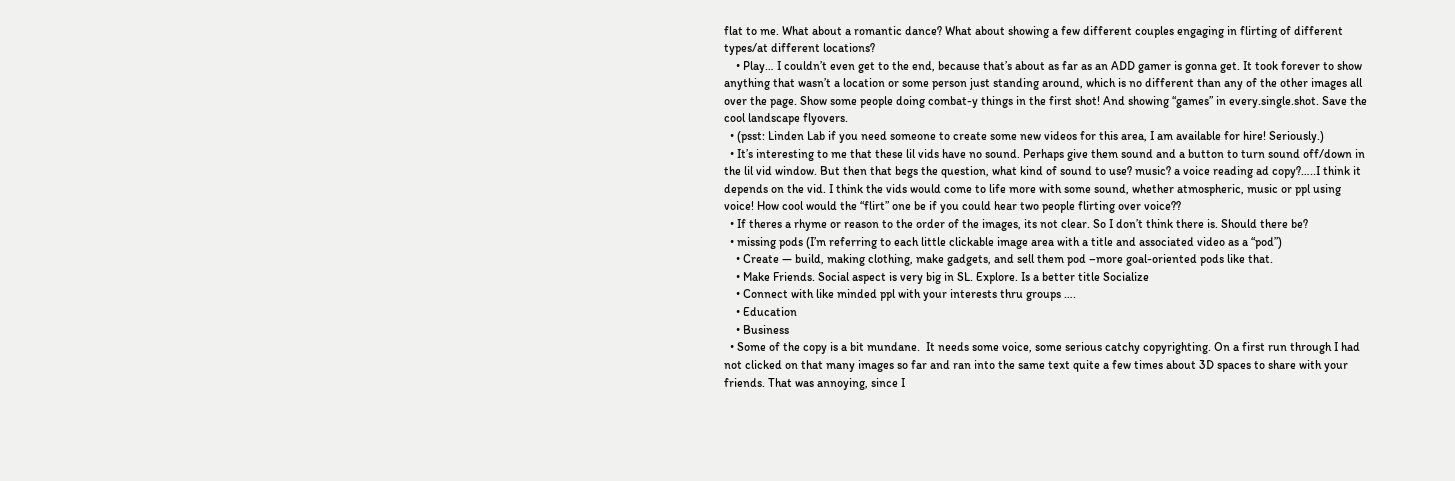flat to me. What about a romantic dance? What about showing a few different couples engaging in flirting of different types/at different locations?
    • Play… I couldn’t even get to the end, because that’s about as far as an ADD gamer is gonna get. It took forever to show anything that wasn’t a location or some person just standing around, which is no different than any of the other images all over the page. Show some people doing combat-y things in the first shot! And showing “games” in every.single.shot. Save the cool landscape flyovers.
  • (psst: Linden Lab if you need someone to create some new videos for this area, I am available for hire! Seriously.)
  • It’s interesting to me that these lil vids have no sound. Perhaps give them sound and a button to turn sound off/down in the lil vid window. But then that begs the question, what kind of sound to use? music? a voice reading ad copy?…..I think it depends on the vid. I think the vids would come to life more with some sound, whether atmospheric, music or ppl using voice! How cool would the “flirt” one be if you could hear two people flirting over voice??
  • If theres a rhyme or reason to the order of the images, its not clear. So I don’t think there is. Should there be?
  • missing pods (I’m referring to each little clickable image area with a title and associated video as a “pod”)
    • Create — build, making clothing, make gadgets, and sell them pod –more goal-oriented pods like that.
    • Make Friends. Social aspect is very big in SL. Explore. Is a better title Socialize
    • Connect with like minded ppl with your interests thru groups ….
    • Education
    • Business
  • Some of the copy is a bit mundane.  It needs some voice, some serious catchy copyrighting. On a first run through I had not clicked on that many images so far and ran into the same text quite a few times about 3D spaces to share with your friends. That was annoying, since I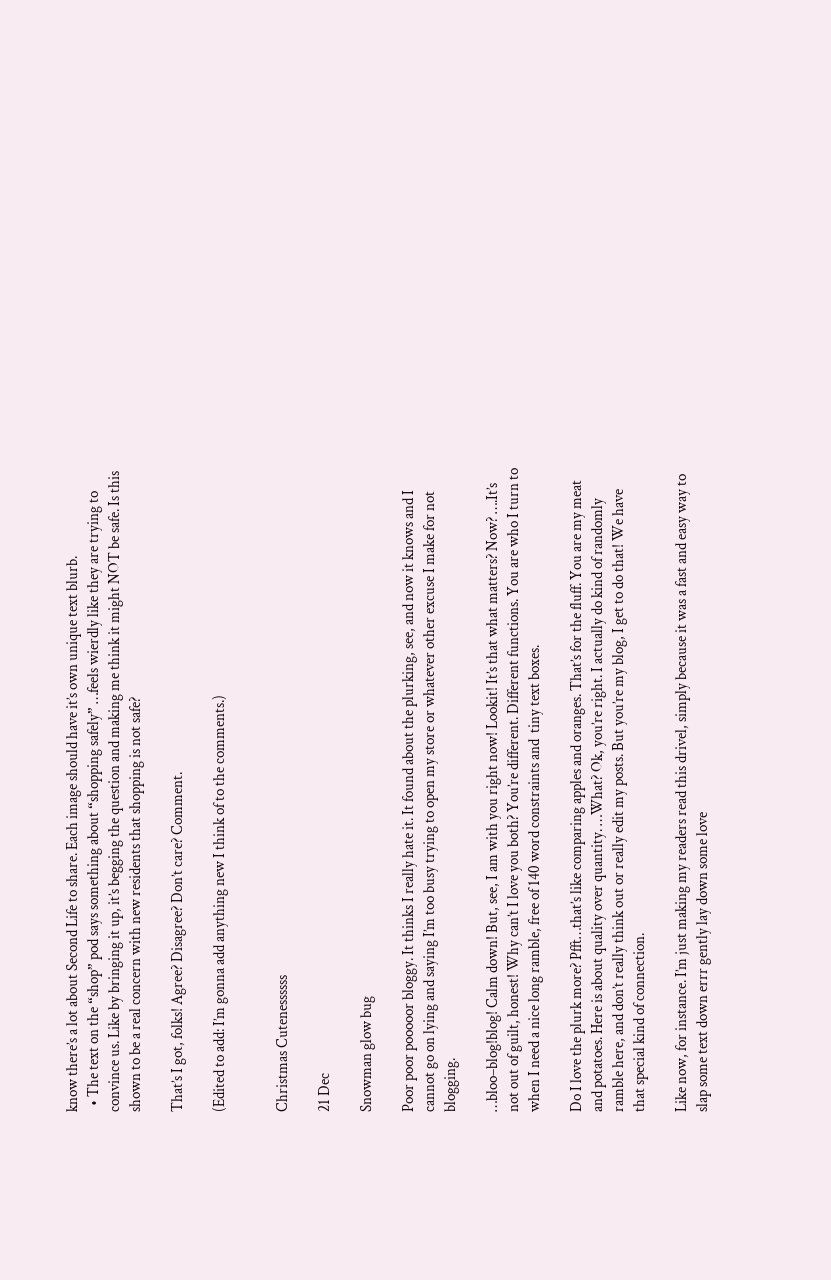know there’s a lot about Second Life to share. Each image should have it’s own unique text blurb.
  • The text on the “shop” pod says something about “shopping safely” …feels wierdly like they are trying to convince us. Like by bringing it up, it’s begging the question and making me think it might NOT be safe. Is this shown to be a real concern with new residents that shopping is not safe?

That’s I got, folks! Agree? Disagree? Don’t care? Comment.

(Edited to add: I’m gonna add anything new I think of to the comments.)


Christmas Cutenessssss

21 Dec

Snowman glow bug

Poor poor pooooor bloggy. It thinks I really hate it. It found about the plurking, see, and now it knows and I cannot go on lying and saying I’m too busy trying to open my store or whatever other excuse I make for not blogging.

…bloo–blog!blog! Calm down! But, see, I am with you right now! Lookit! It’s that what matters? Now? ….It’s not out of guilt, honest! Why can’t I love you both? You’re different. Different functions. You are who I turn to when I need a nice long ramble, free of 140 word constraints and  tiny text boxes.

Do I love the plurk more? Pfft…that’s like comparing apples and oranges. That’s for the fluff. You are my meat and potatoes. Here is about quality over quantity. …What? Ok, you’re right. I actually do kind of randomly ramble here, and don’t really think out or really edit my posts. But you’re my blog, I get to do that! We have that special kind of connection.

Like now, for instance. I’m just making my readers read this drivel, simply because it was a fast and easy way to slap some text down errr gently lay down some love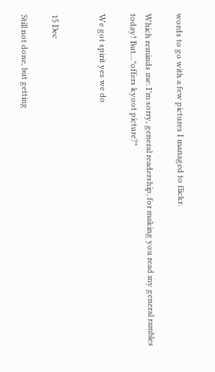words to go with a few pictures I managed to flickr.

Which reminds me: I’m sorry, general readership, for making you read my general rambles today! But…*offers kyoot picture?*

We got spirit yes we do


15 Dec

Still not done, but getting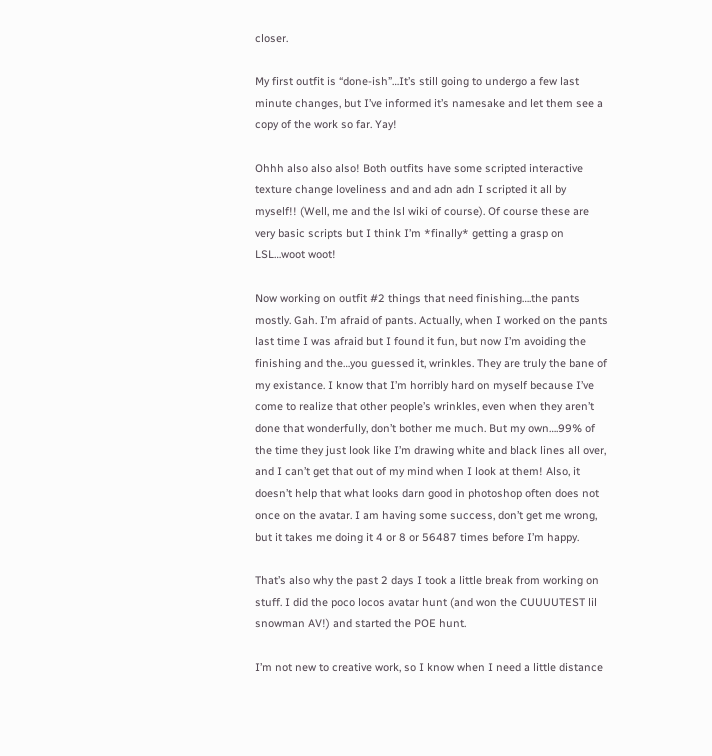closer.

My first outfit is “done-ish”…It’s still going to undergo a few last minute changes, but I’ve informed it’s namesake and let them see a copy of the work so far. Yay!

Ohhh also also also! Both outfits have some scripted interactive texture change loveliness and and adn adn I scripted it all by myself!! (Well, me and the lsl wiki of course). Of course these are very basic scripts but I think I’m *finally* getting a grasp on LSL…woot woot!

Now working on outfit #2 things that need finishing….the pants mostly. Gah. I’m afraid of pants. Actually, when I worked on the pants last time I was afraid but I found it fun, but now I’m avoiding the finishing and the…you guessed it, wrinkles. They are truly the bane of my existance. I know that I’m horribly hard on myself because I’ve come to realize that other people’s wrinkles, even when they aren’t done that wonderfully, don’t bother me much. But my own….99% of the time they just look like I’m drawing white and black lines all over, and I can’t get that out of my mind when I look at them! Also, it doesn’t help that what looks darn good in photoshop often does not once on the avatar. I am having some success, don’t get me wrong, but it takes me doing it 4 or 8 or 56487 times before I’m happy.

That’s also why the past 2 days I took a little break from working on stuff. I did the poco locos avatar hunt (and won the CUUUUTEST lil snowman AV!) and started the POE hunt.

I’m not new to creative work, so I know when I need a little distance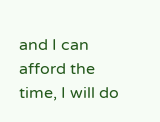and I can afford the time, I will do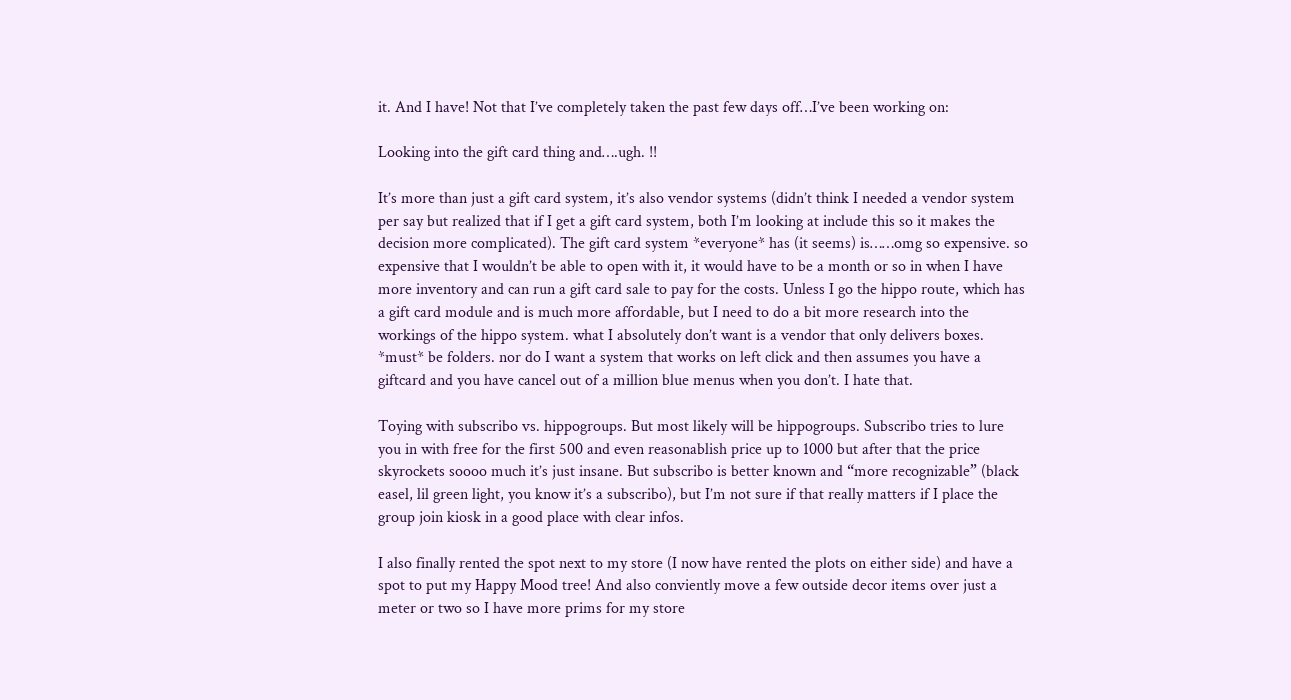it. And I have! Not that I’ve completely taken the past few days off…I’ve been working on:

Looking into the gift card thing and….ugh. !!

It’s more than just a gift card system, it’s also vendor systems (didn’t think I needed a vendor system per say but realized that if I get a gift card system, both I’m looking at include this so it makes the decision more complicated). The gift card system *everyone* has (it seems) is……omg so expensive. so expensive that I wouldn’t be able to open with it, it would have to be a month or so in when I have more inventory and can run a gift card sale to pay for the costs. Unless I go the hippo route, which has a gift card module and is much more affordable, but I need to do a bit more research into the workings of the hippo system. what I absolutely don’t want is a vendor that only delivers boxes. *must* be folders. nor do I want a system that works on left click and then assumes you have a giftcard and you have cancel out of a million blue menus when you don’t. I hate that.

Toying with subscribo vs. hippogroups. But most likely will be hippogroups. Subscribo tries to lure you in with free for the first 500 and even reasonablish price up to 1000 but after that the price skyrockets soooo much it’s just insane. But subscribo is better known and “more recognizable” (black easel, lil green light, you know it’s a subscribo), but I’m not sure if that really matters if I place the group join kiosk in a good place with clear infos.

I also finally rented the spot next to my store (I now have rented the plots on either side) and have a spot to put my Happy Mood tree! And also conviently move a few outside decor items over just a meter or two so I have more prims for my store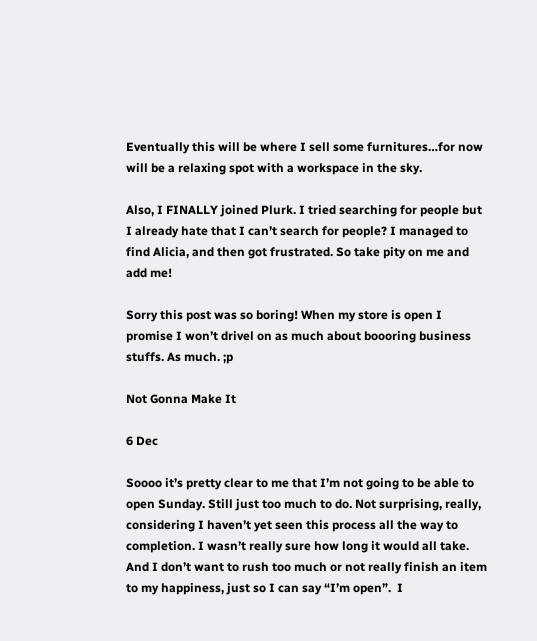Eventually this will be where I sell some furnitures…for now will be a relaxing spot with a workspace in the sky.

Also, I FINALLY joined Plurk. I tried searching for people but I already hate that I can’t search for people? I managed to find Alicia, and then got frustrated. So take pity on me and add me!

Sorry this post was so boring! When my store is open I promise I won’t drivel on as much about boooring business stuffs. As much. ;p

Not Gonna Make It

6 Dec

Soooo it’s pretty clear to me that I’m not going to be able to open Sunday. Still just too much to do. Not surprising, really, considering I haven’t yet seen this process all the way to completion. I wasn’t really sure how long it would all take.  And I don’t want to rush too much or not really finish an item to my happiness, just so I can say “I’m open”.  I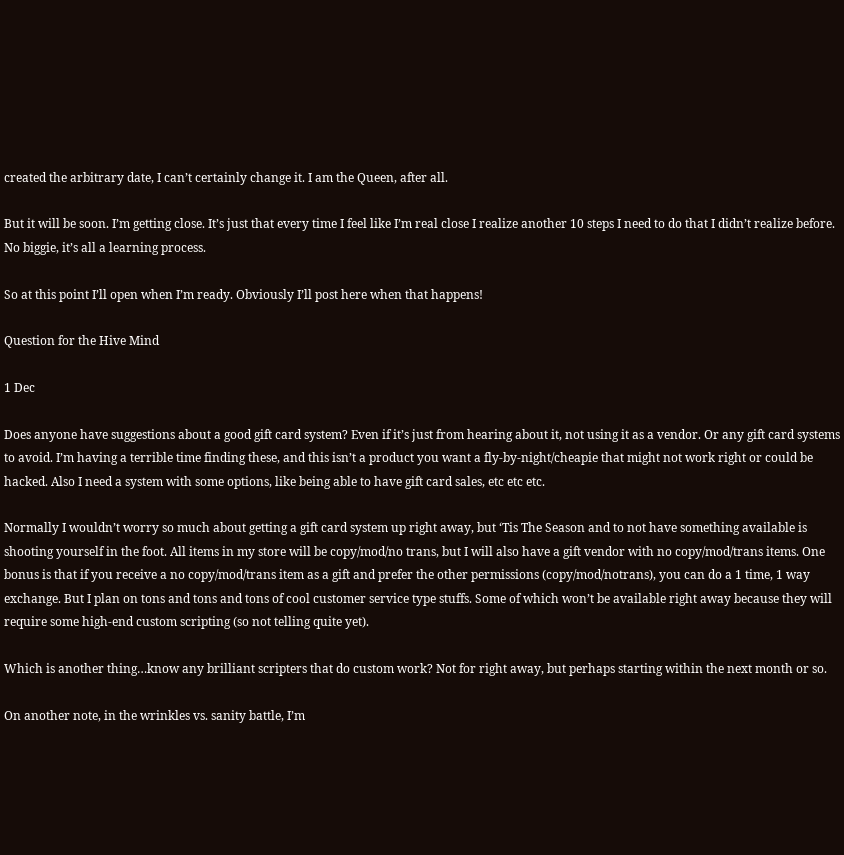created the arbitrary date, I can’t certainly change it. I am the Queen, after all.

But it will be soon. I’m getting close. It’s just that every time I feel like I’m real close I realize another 10 steps I need to do that I didn’t realize before. No biggie, it’s all a learning process.

So at this point I’ll open when I’m ready. Obviously I’ll post here when that happens!

Question for the Hive Mind

1 Dec

Does anyone have suggestions about a good gift card system? Even if it’s just from hearing about it, not using it as a vendor. Or any gift card systems to avoid. I’m having a terrible time finding these, and this isn’t a product you want a fly-by-night/cheapie that might not work right or could be hacked. Also I need a system with some options, like being able to have gift card sales, etc etc etc.

Normally I wouldn’t worry so much about getting a gift card system up right away, but ‘Tis The Season and to not have something available is shooting yourself in the foot. All items in my store will be copy/mod/no trans, but I will also have a gift vendor with no copy/mod/trans items. One bonus is that if you receive a no copy/mod/trans item as a gift and prefer the other permissions (copy/mod/notrans), you can do a 1 time, 1 way exchange. But I plan on tons and tons and tons of cool customer service type stuffs. Some of which won’t be available right away because they will require some high-end custom scripting (so not telling quite yet).

Which is another thing…know any brilliant scripters that do custom work? Not for right away, but perhaps starting within the next month or so.

On another note, in the wrinkles vs. sanity battle, I’m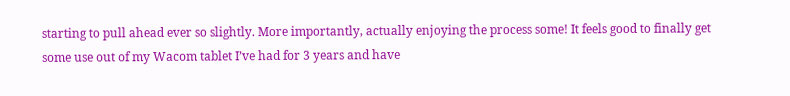starting to pull ahead ever so slightly. More importantly, actually enjoying the process some! It feels good to finally get some use out of my Wacom tablet I’ve had for 3 years and have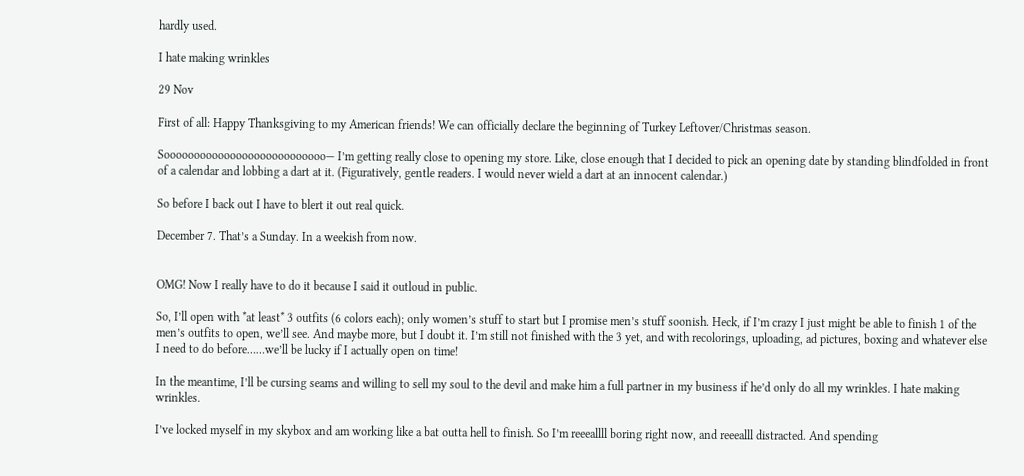hardly used.

I hate making wrinkles

29 Nov

First of all: Happy Thanksgiving to my American friends! We can officially declare the beginning of Turkey Leftover/Christmas season.

Sooooooooooooooooooooooooooo— I’m getting really close to opening my store. Like, close enough that I decided to pick an opening date by standing blindfolded in front of a calendar and lobbing a dart at it. (Figuratively, gentle readers. I would never wield a dart at an innocent calendar.)

So before I back out I have to blert it out real quick.

December 7. That’s a Sunday. In a weekish from now.


OMG! Now I really have to do it because I said it outloud in public.

So, I’ll open with *at least* 3 outfits (6 colors each); only women’s stuff to start but I promise men’s stuff soonish. Heck, if I’m crazy I just might be able to finish 1 of the men’s outfits to open, we’ll see. And maybe more, but I doubt it. I’m still not finished with the 3 yet, and with recolorings, uploading, ad pictures, boxing and whatever else I need to do before……we’ll be lucky if I actually open on time!

In the meantime, I’ll be cursing seams and willing to sell my soul to the devil and make him a full partner in my business if he’d only do all my wrinkles. I hate making wrinkles.

I’ve locked myself in my skybox and am working like a bat outta hell to finish. So I’m reeeallll boring right now, and reeealll distracted. And spending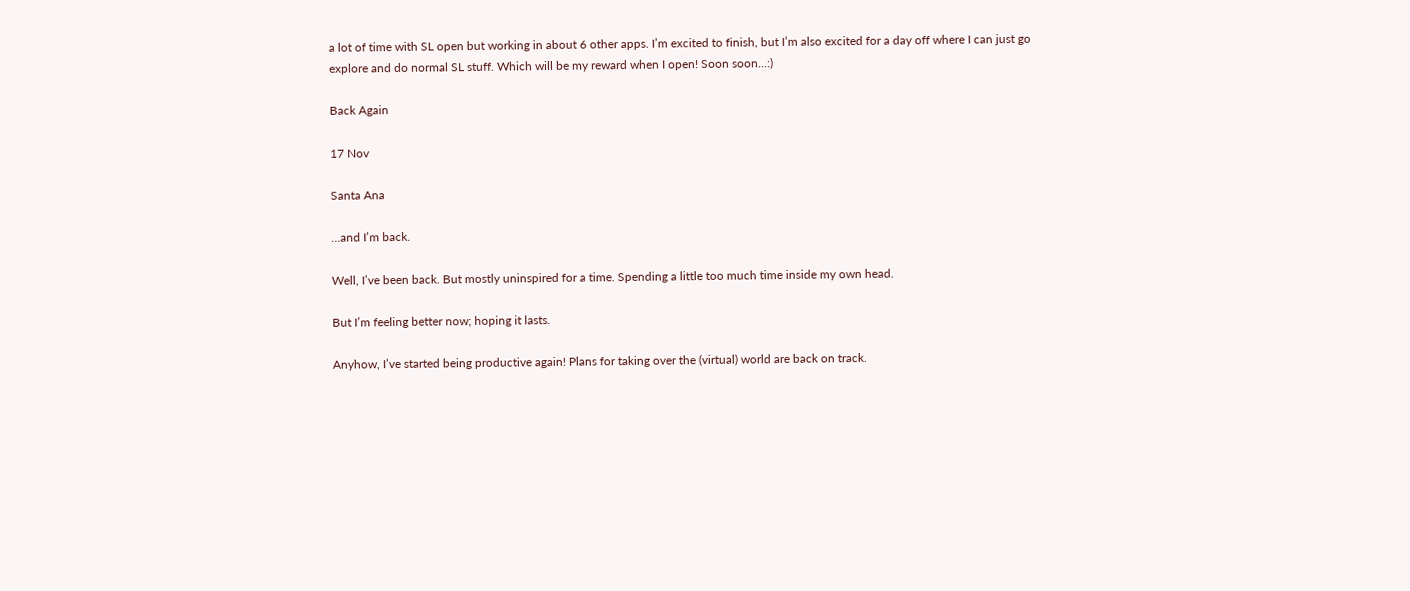a lot of time with SL open but working in about 6 other apps. I’m excited to finish, but I’m also excited for a day off where I can just go explore and do normal SL stuff. Which will be my reward when I open! Soon soon…:)

Back Again

17 Nov

Santa Ana

…and I’m back.

Well, I’ve been back. But mostly uninspired for a time. Spending a little too much time inside my own head.

But I’m feeling better now; hoping it lasts.

Anyhow, I’ve started being productive again! Plans for taking over the (virtual) world are back on track.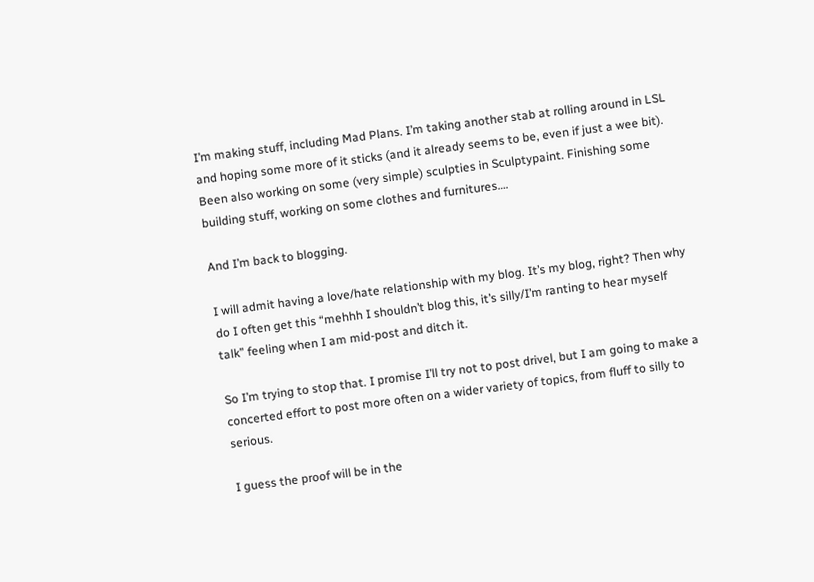I’m making stuff, including Mad Plans. I’m taking another stab at rolling around in LSL and hoping some more of it sticks (and it already seems to be, even if just a wee bit). Been also working on some (very simple) sculpties in Sculptypaint. Finishing some building stuff, working on some clothes and furnitures….

And I’m back to blogging.

I will admit having a love/hate relationship with my blog. It’s my blog, right? Then why do I often get this “mehhh I shouldn’t blog this, it’s silly/I’m ranting to hear myself talk” feeling when I am mid-post and ditch it.

So I’m trying to stop that. I promise I’ll try not to post drivel, but I am going to make a concerted effort to post more often on a wider variety of topics, from fluff to silly to serious.

I guess the proof will be in the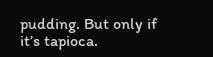pudding. But only if it’s tapioca.